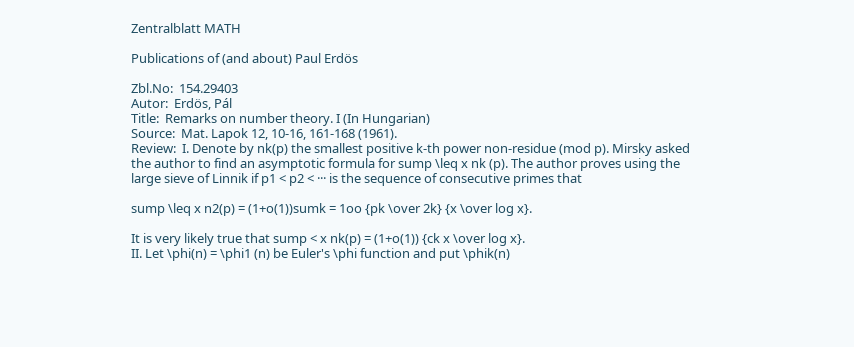Zentralblatt MATH

Publications of (and about) Paul Erdös

Zbl.No:  154.29403
Autor:  Erdös, Pál
Title:  Remarks on number theory. I (In Hungarian)
Source:  Mat. Lapok 12, 10-16, 161-168 (1961).
Review:  I. Denote by nk(p) the smallest positive k-th power non-residue (mod p). Mirsky asked the author to find an asymptotic formula for sump \leq x nk (p). The author proves using the large sieve of Linnik if p1 < p2 < ··· is the sequence of consecutive primes that

sump \leq x n2(p) = (1+o(1))sumk = 1oo {pk \over 2k} {x \over log x}.

It is very likely true that sump < x nk(p) = (1+o(1)) {ck x \over log x}.
II. Let \phi(n) = \phi1 (n) be Euler's \phi function and put \phik(n)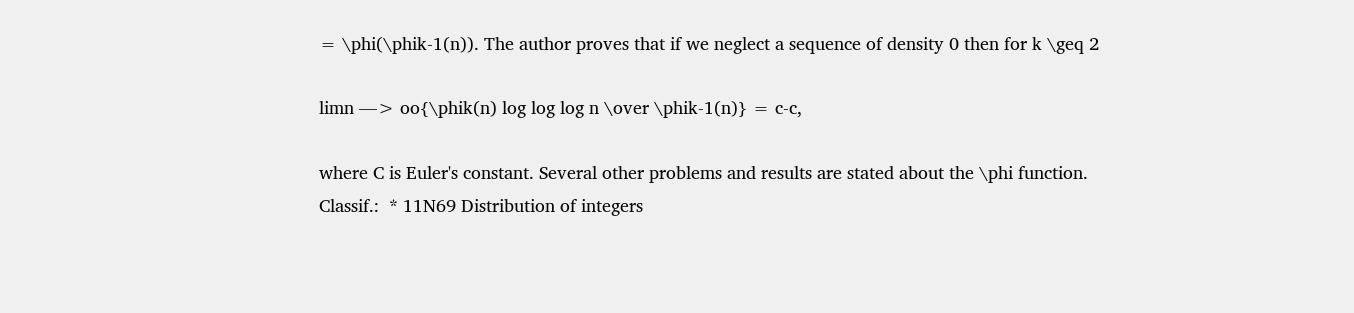= \phi(\phik-1(n)). The author proves that if we neglect a sequence of density 0 then for k \geq 2

limn ––> oo{\phik(n) log log log n \over \phik-1(n)} = c-c,

where C is Euler's constant. Several other problems and results are stated about the \phi function.
Classif.:  * 11N69 Distribution of integers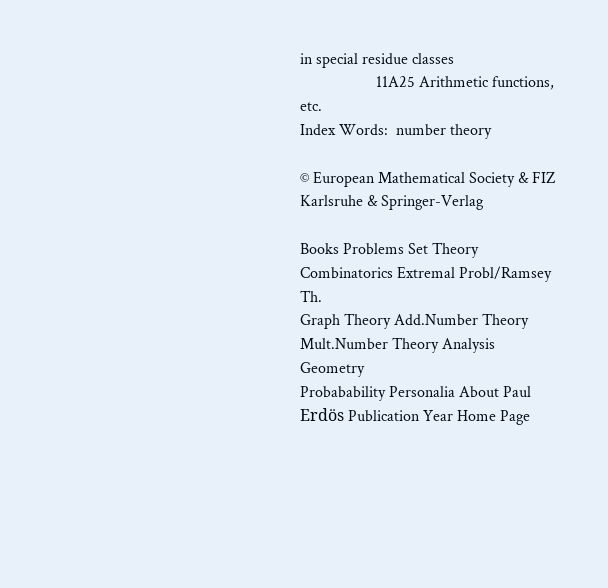in special residue classes
                   11A25 Arithmetic functions, etc.
Index Words:  number theory

© European Mathematical Society & FIZ Karlsruhe & Springer-Verlag

Books Problems Set Theory Combinatorics Extremal Probl/Ramsey Th.
Graph Theory Add.Number Theory Mult.Number Theory Analysis Geometry
Probabability Personalia About Paul Erdös Publication Year Home Page